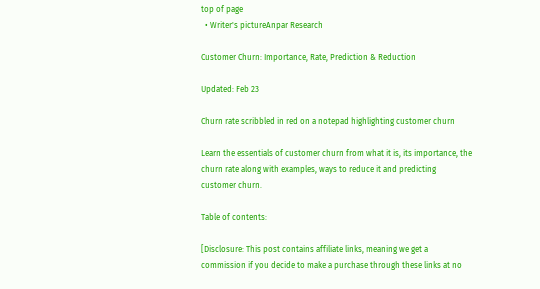top of page
  • Writer's pictureAnpar Research

Customer Churn: Importance, Rate, Prediction & Reduction

Updated: Feb 23

Churn rate scribbled in red on a notepad highlighting customer churn

Learn the essentials of customer churn from what it is, its importance, the churn rate along with examples, ways to reduce it and predicting customer churn.

Table of contents:

[Disclosure: This post contains affiliate links, meaning we get a commission if you decide to make a purchase through these links at no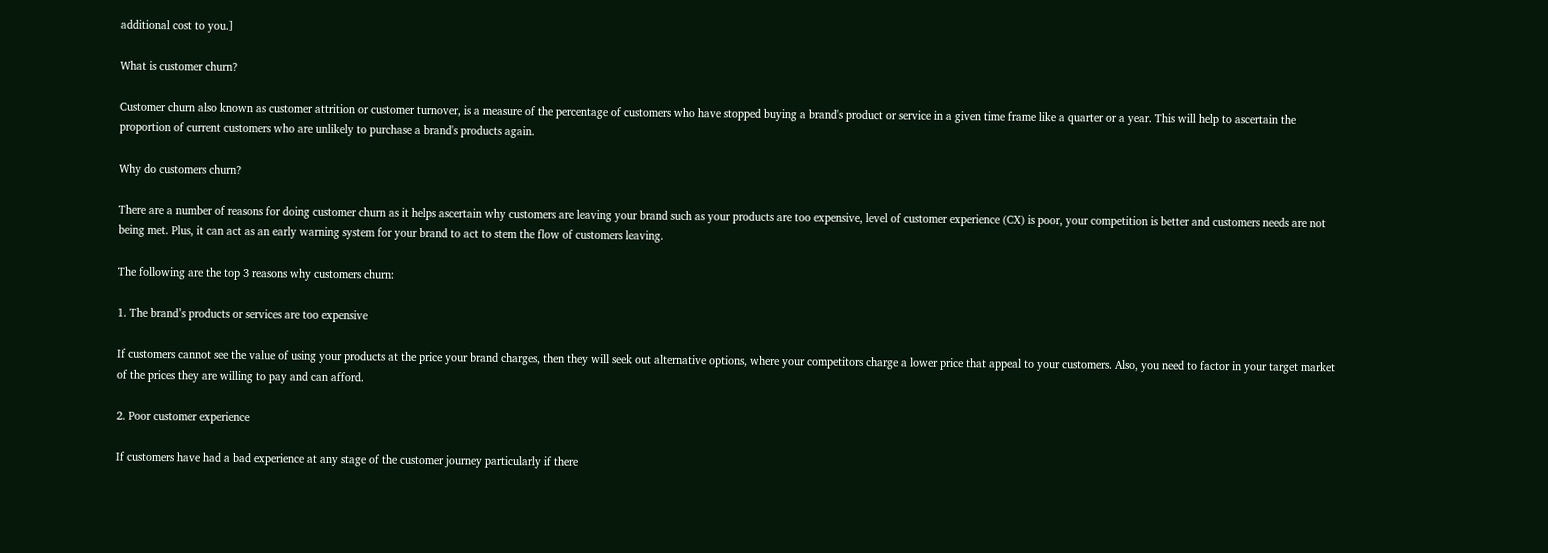additional cost to you.]

What is customer churn?

Customer churn also known as customer attrition or customer turnover, is a measure of the percentage of customers who have stopped buying a brand's product or service in a given time frame like a quarter or a year. This will help to ascertain the proportion of current customers who are unlikely to purchase a brand's products again.

Why do customers churn?

There are a number of reasons for doing customer churn as it helps ascertain why customers are leaving your brand such as your products are too expensive, level of customer experience (CX) is poor, your competition is better and customers needs are not being met. Plus, it can act as an early warning system for your brand to act to stem the flow of customers leaving.

The following are the top 3 reasons why customers churn:

1. The brand’s products or services are too expensive

If customers cannot see the value of using your products at the price your brand charges, then they will seek out alternative options, where your competitors charge a lower price that appeal to your customers. Also, you need to factor in your target market of the prices they are willing to pay and can afford.

2. Poor customer experience

If customers have had a bad experience at any stage of the customer journey particularly if there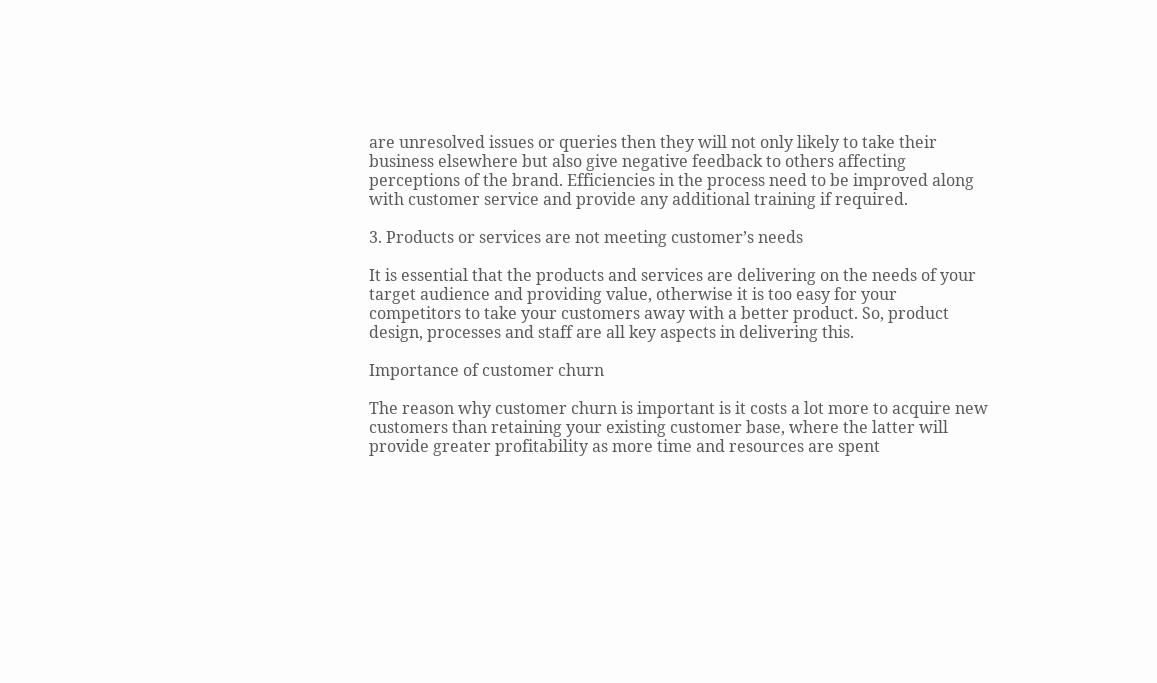are unresolved issues or queries then they will not only likely to take their business elsewhere but also give negative feedback to others affecting perceptions of the brand. Efficiencies in the process need to be improved along with customer service and provide any additional training if required.

3. Products or services are not meeting customer’s needs

It is essential that the products and services are delivering on the needs of your target audience and providing value, otherwise it is too easy for your competitors to take your customers away with a better product. So, product design, processes and staff are all key aspects in delivering this.

Importance of customer churn

The reason why customer churn is important is it costs a lot more to acquire new customers than retaining your existing customer base, where the latter will provide greater profitability as more time and resources are spent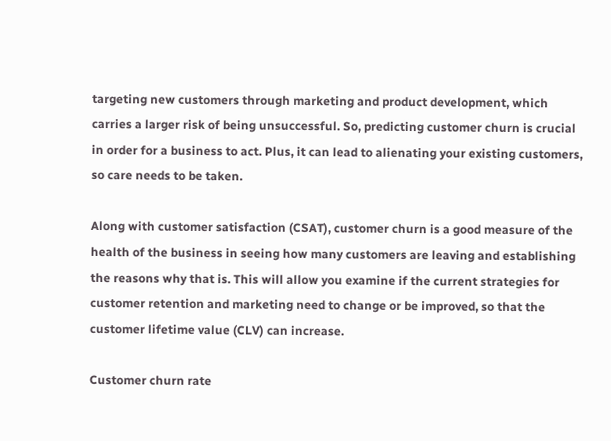targeting new customers through marketing and product development, which carries a larger risk of being unsuccessful. So, predicting customer churn is crucial in order for a business to act. Plus, it can lead to alienating your existing customers, so care needs to be taken.

Along with customer satisfaction (CSAT), customer churn is a good measure of the health of the business in seeing how many customers are leaving and establishing the reasons why that is. This will allow you examine if the current strategies for customer retention and marketing need to change or be improved, so that the customer lifetime value (CLV) can increase.

Customer churn rate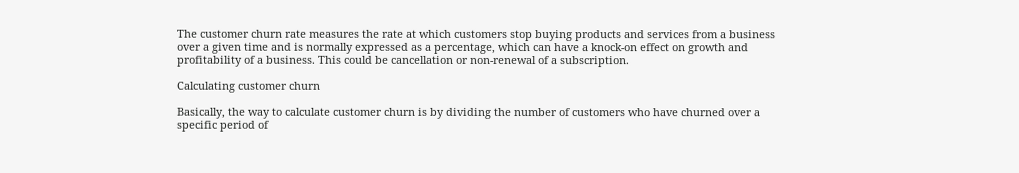The customer churn rate measures the rate at which customers stop buying products and services from a business over a given time and is normally expressed as a percentage, which can have a knock-on effect on growth and profitability of a business. This could be cancellation or non-renewal of a subscription.

Calculating customer churn

Basically, the way to calculate customer churn is by dividing the number of customers who have churned over a specific period of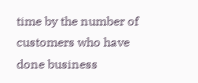time by the number of customers who have done business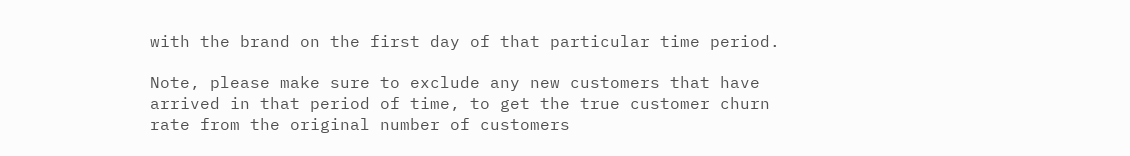with the brand on the first day of that particular time period.

Note, please make sure to exclude any new customers that have arrived in that period of time, to get the true customer churn rate from the original number of customers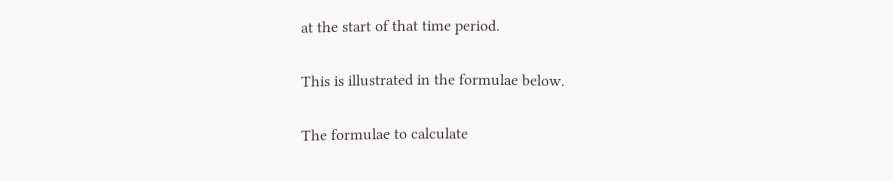at the start of that time period.

This is illustrated in the formulae below.

The formulae to calculate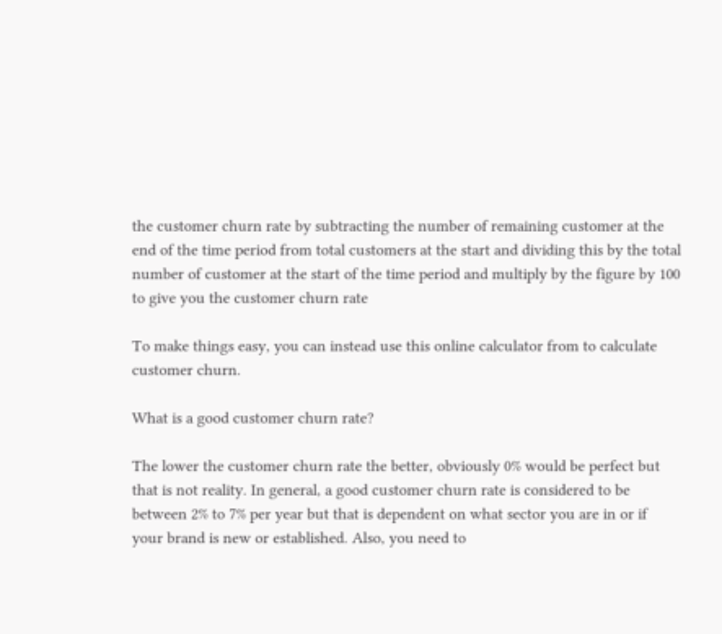the customer churn rate by subtracting the number of remaining customer at the end of the time period from total customers at the start and dividing this by the total number of customer at the start of the time period and multiply by the figure by 100 to give you the customer churn rate

To make things easy, you can instead use this online calculator from to calculate customer churn.

What is a good customer churn rate?

The lower the customer churn rate the better, obviously 0% would be perfect but that is not reality. In general, a good customer churn rate is considered to be between 2% to 7% per year but that is dependent on what sector you are in or if your brand is new or established. Also, you need to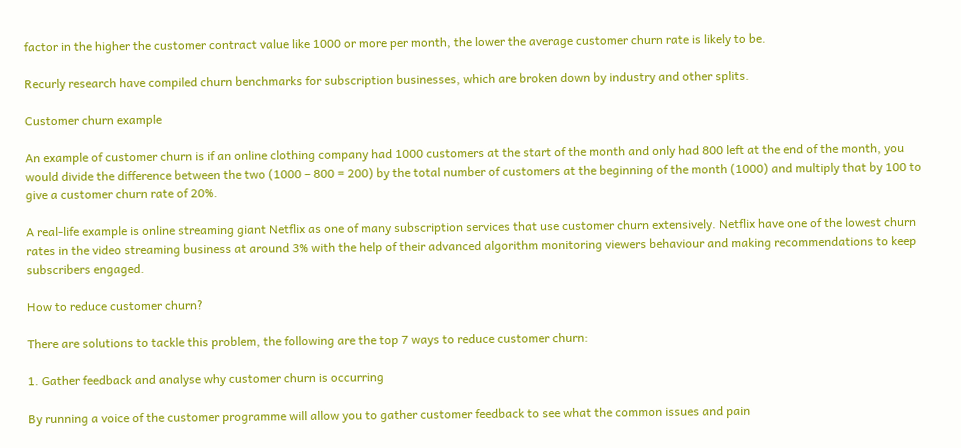factor in the higher the customer contract value like 1000 or more per month, the lower the average customer churn rate is likely to be.

Recurly research have compiled churn benchmarks for subscription businesses, which are broken down by industry and other splits.

Customer churn example

An example of customer churn is if an online clothing company had 1000 customers at the start of the month and only had 800 left at the end of the month, you would divide the difference between the two (1000 – 800 = 200) by the total number of customers at the beginning of the month (1000) and multiply that by 100 to give a customer churn rate of 20%.

A real-life example is online streaming giant Netflix as one of many subscription services that use customer churn extensively. Netflix have one of the lowest churn rates in the video streaming business at around 3% with the help of their advanced algorithm monitoring viewers behaviour and making recommendations to keep subscribers engaged.

How to reduce customer churn?

There are solutions to tackle this problem, the following are the top 7 ways to reduce customer churn:

1. Gather feedback and analyse why customer churn is occurring

By running a voice of the customer programme will allow you to gather customer feedback to see what the common issues and pain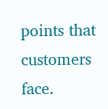points that customers face.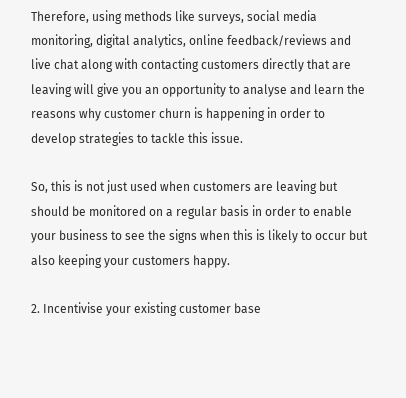Therefore, using methods like surveys, social media monitoring, digital analytics, online feedback/reviews and live chat along with contacting customers directly that are leaving will give you an opportunity to analyse and learn the reasons why customer churn is happening in order to develop strategies to tackle this issue.

So, this is not just used when customers are leaving but should be monitored on a regular basis in order to enable your business to see the signs when this is likely to occur but also keeping your customers happy.

2. Incentivise your existing customer base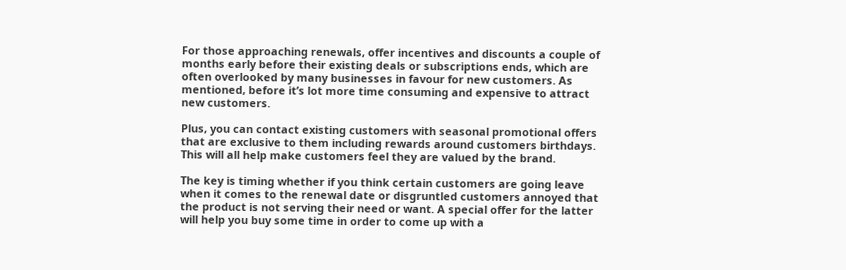For those approaching renewals, offer incentives and discounts a couple of months early before their existing deals or subscriptions ends, which are often overlooked by many businesses in favour for new customers. As mentioned, before it’s lot more time consuming and expensive to attract new customers.

Plus, you can contact existing customers with seasonal promotional offers that are exclusive to them including rewards around customers birthdays. This will all help make customers feel they are valued by the brand.

The key is timing whether if you think certain customers are going leave when it comes to the renewal date or disgruntled customers annoyed that the product is not serving their need or want. A special offer for the latter will help you buy some time in order to come up with a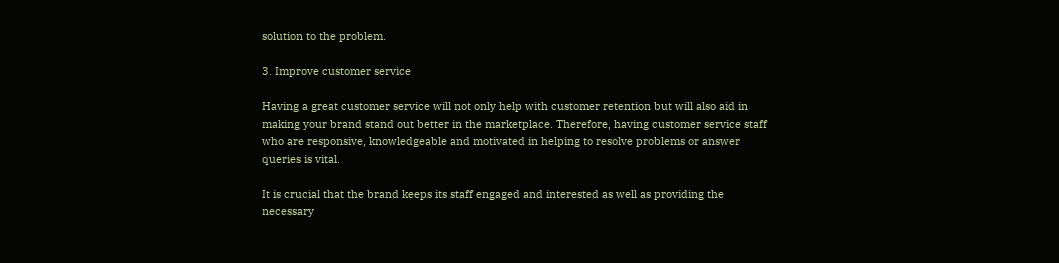solution to the problem.

3. Improve customer service

Having a great customer service will not only help with customer retention but will also aid in making your brand stand out better in the marketplace. Therefore, having customer service staff who are responsive, knowledgeable and motivated in helping to resolve problems or answer queries is vital.

It is crucial that the brand keeps its staff engaged and interested as well as providing the necessary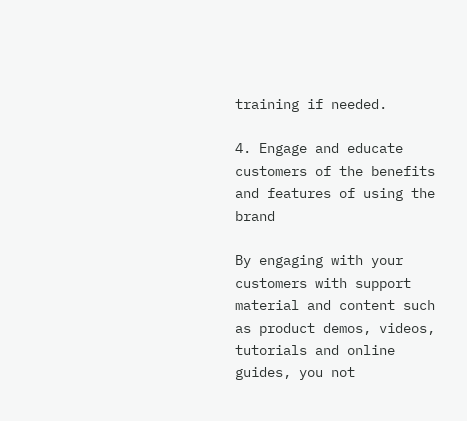training if needed.

4. Engage and educate customers of the benefits and features of using the brand

By engaging with your customers with support material and content such as product demos, videos, tutorials and online guides, you not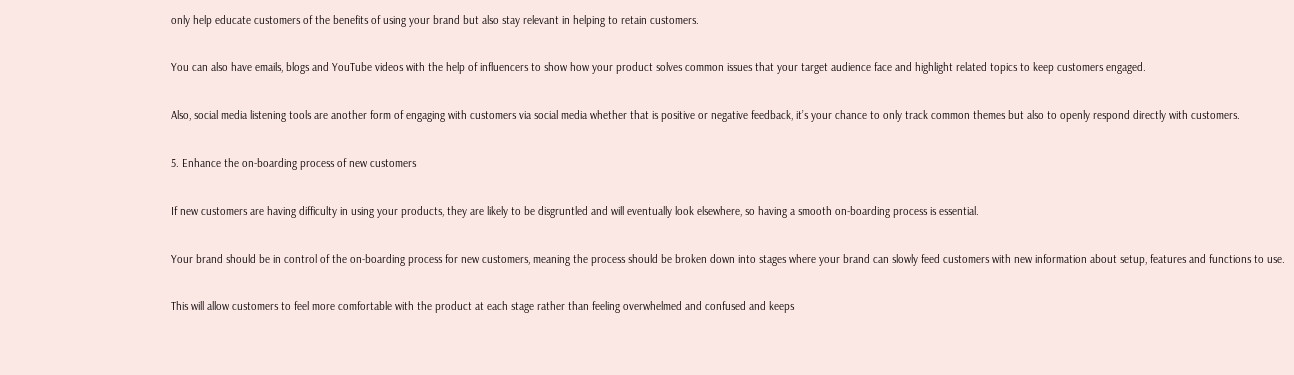only help educate customers of the benefits of using your brand but also stay relevant in helping to retain customers.

You can also have emails, blogs and YouTube videos with the help of influencers to show how your product solves common issues that your target audience face and highlight related topics to keep customers engaged.

Also, social media listening tools are another form of engaging with customers via social media whether that is positive or negative feedback, it’s your chance to only track common themes but also to openly respond directly with customers.

5. Enhance the on-boarding process of new customers

If new customers are having difficulty in using your products, they are likely to be disgruntled and will eventually look elsewhere, so having a smooth on-boarding process is essential.

Your brand should be in control of the on-boarding process for new customers, meaning the process should be broken down into stages where your brand can slowly feed customers with new information about setup, features and functions to use.

This will allow customers to feel more comfortable with the product at each stage rather than feeling overwhelmed and confused and keeps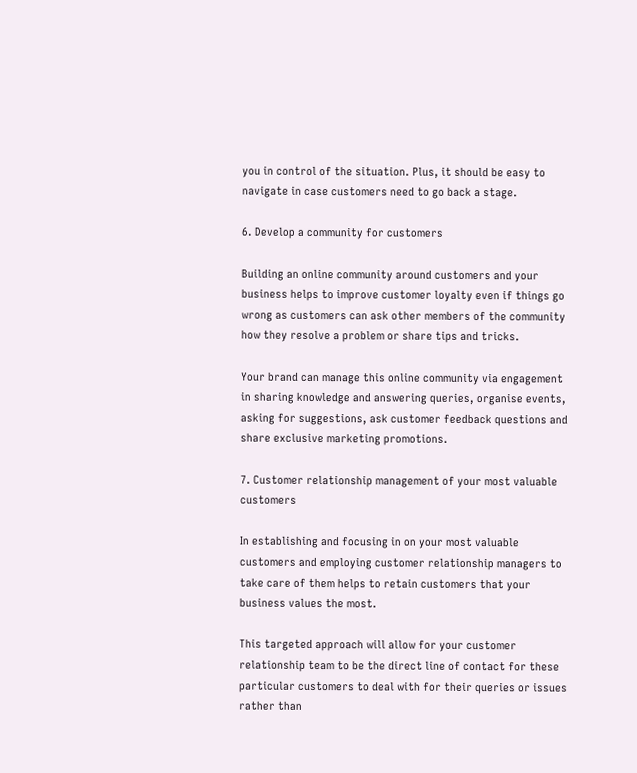you in control of the situation. Plus, it should be easy to navigate in case customers need to go back a stage.

6. Develop a community for customers

Building an online community around customers and your business helps to improve customer loyalty even if things go wrong as customers can ask other members of the community how they resolve a problem or share tips and tricks.

Your brand can manage this online community via engagement in sharing knowledge and answering queries, organise events, asking for suggestions, ask customer feedback questions and share exclusive marketing promotions.

7. Customer relationship management of your most valuable customers

In establishing and focusing in on your most valuable customers and employing customer relationship managers to take care of them helps to retain customers that your business values the most.

This targeted approach will allow for your customer relationship team to be the direct line of contact for these particular customers to deal with for their queries or issues rather than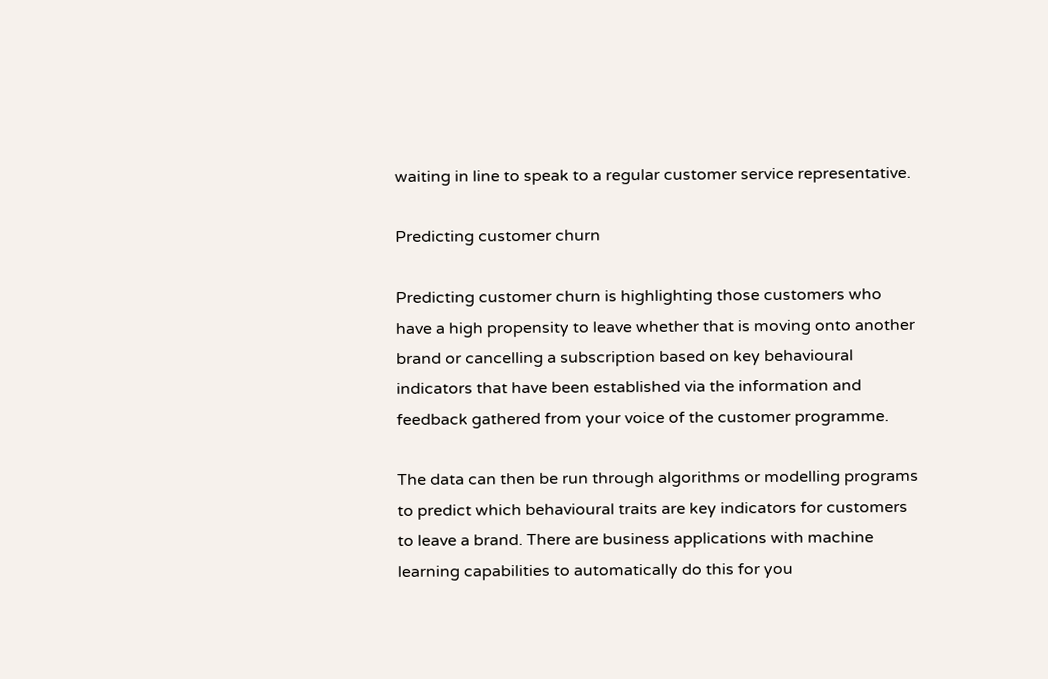waiting in line to speak to a regular customer service representative.

Predicting customer churn

Predicting customer churn is highlighting those customers who have a high propensity to leave whether that is moving onto another brand or cancelling a subscription based on key behavioural indicators that have been established via the information and feedback gathered from your voice of the customer programme.

The data can then be run through algorithms or modelling programs to predict which behavioural traits are key indicators for customers to leave a brand. There are business applications with machine learning capabilities to automatically do this for you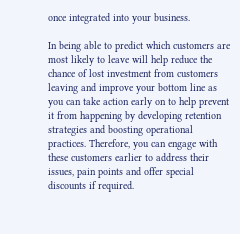once integrated into your business.

In being able to predict which customers are most likely to leave will help reduce the chance of lost investment from customers leaving and improve your bottom line as you can take action early on to help prevent it from happening by developing retention strategies and boosting operational practices. Therefore, you can engage with these customers earlier to address their issues, pain points and offer special discounts if required.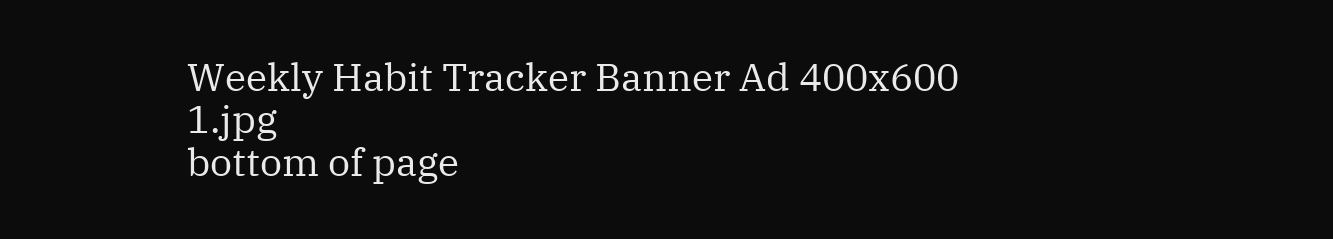Weekly Habit Tracker Banner Ad 400x600 1.jpg
bottom of page